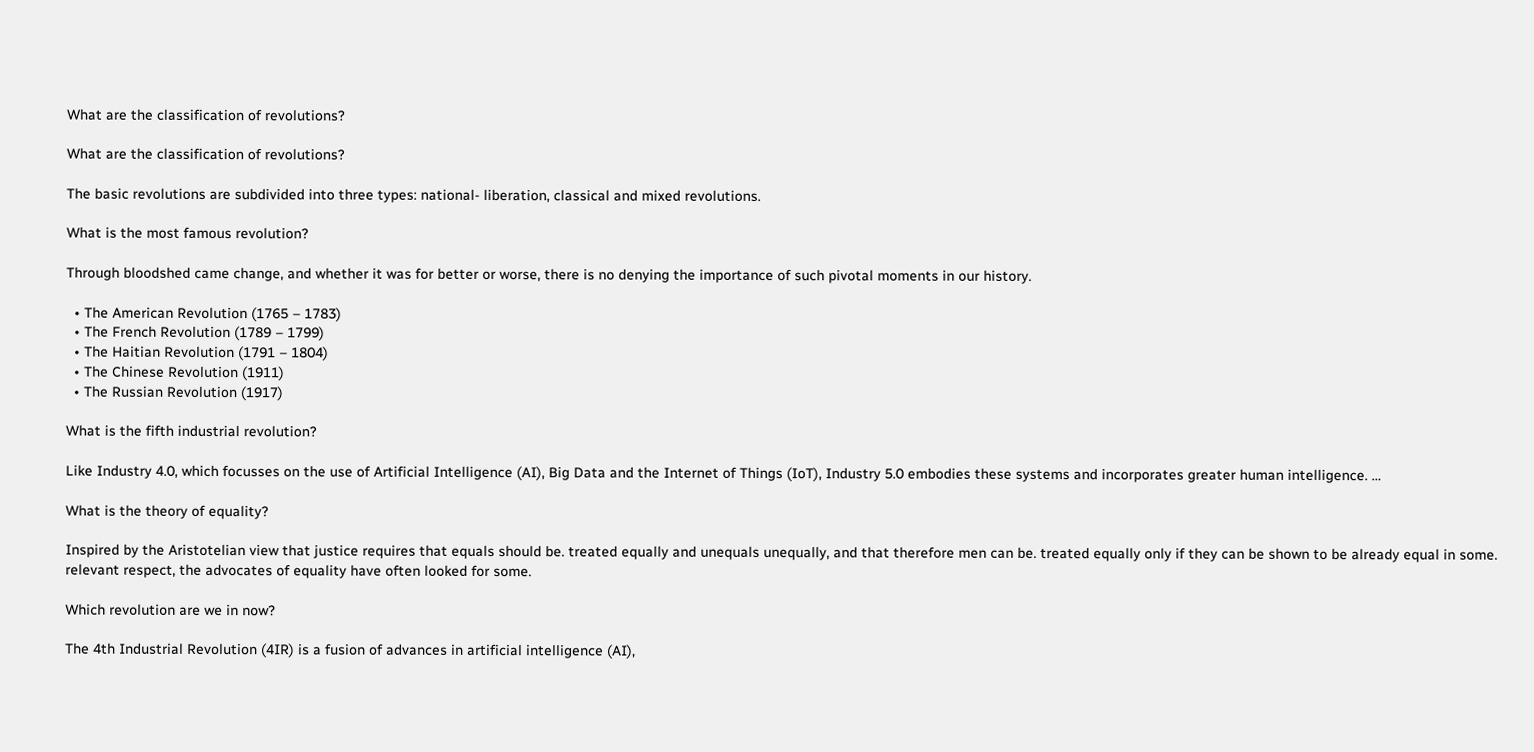What are the classification of revolutions?

What are the classification of revolutions?

The basic revolutions are subdivided into three types: national- liberation, classical and mixed revolutions.

What is the most famous revolution?

Through bloodshed came change, and whether it was for better or worse, there is no denying the importance of such pivotal moments in our history.

  • The American Revolution (1765 – 1783)
  • The French Revolution (1789 – 1799)
  • The Haitian Revolution (1791 – 1804)
  • The Chinese Revolution (1911)
  • The Russian Revolution (1917)

What is the fifth industrial revolution?

Like Industry 4.0, which focusses on the use of Artificial Intelligence (AI), Big Data and the Internet of Things (IoT), Industry 5.0 embodies these systems and incorporates greater human intelligence. …

What is the theory of equality?

Inspired by the Aristotelian view that justice requires that equals should be. treated equally and unequals unequally, and that therefore men can be. treated equally only if they can be shown to be already equal in some. relevant respect, the advocates of equality have often looked for some.

Which revolution are we in now?

The 4th Industrial Revolution (4IR) is a fusion of advances in artificial intelligence (AI),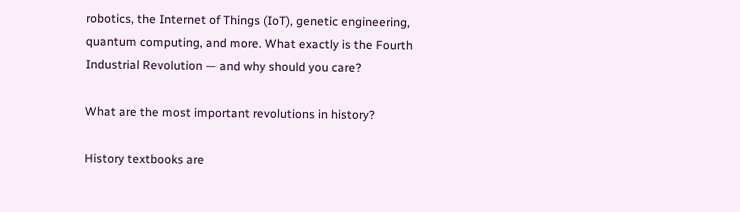robotics, the Internet of Things (IoT), genetic engineering, quantum computing, and more. What exactly is the Fourth Industrial Revolution — and why should you care?

What are the most important revolutions in history?

History textbooks are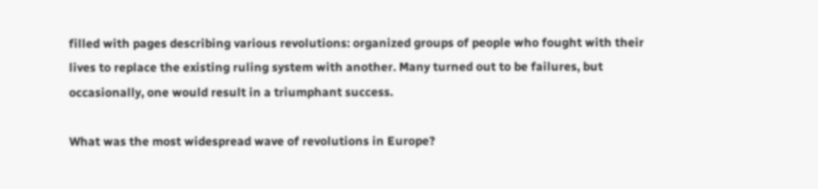filled with pages describing various revolutions: organized groups of people who fought with their lives to replace the existing ruling system with another. Many turned out to be failures, but occasionally, one would result in a triumphant success.

What was the most widespread wave of revolutions in Europe?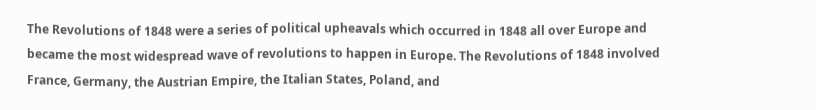The Revolutions of 1848 were a series of political upheavals which occurred in 1848 all over Europe and became the most widespread wave of revolutions to happen in Europe. The Revolutions of 1848 involved France, Germany, the Austrian Empire, the Italian States, Poland, and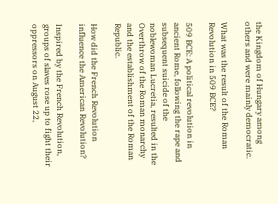the Kingdom of Hungary among others and were mainly democratic.

What was the result of the Roman Revolution in 509 BCE?

509 BCE: A political revolution in ancient Rome, following the rape and subsequent suicide of the noblewoman Lucretia, resulted in the Overthrow of the Roman monarchy and the establishment of the Roman Republic.

How did the French Revolution influence the American Revolution?

Inspired by the French Revolution, groups of slaves rose up to fight their oppressors on August 22,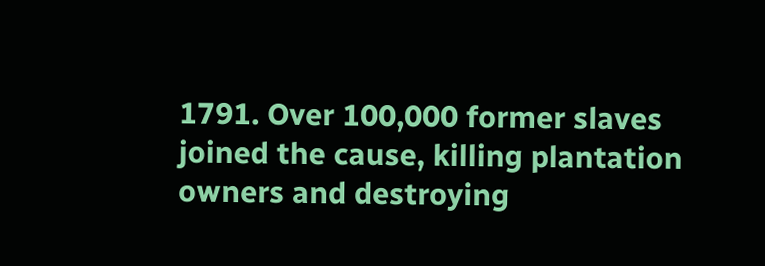1791. Over 100,000 former slaves joined the cause, killing plantation owners and destroying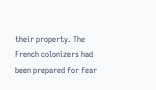their property. The French colonizers had been prepared for fear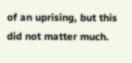of an uprising, but this did not matter much.